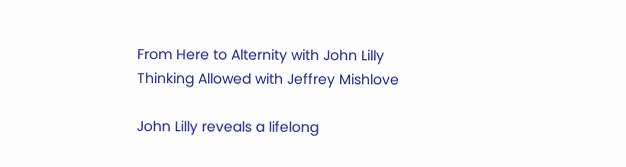From Here to Alternity with John Lilly
Thinking Allowed with Jeffrey Mishlove

John Lilly reveals a lifelong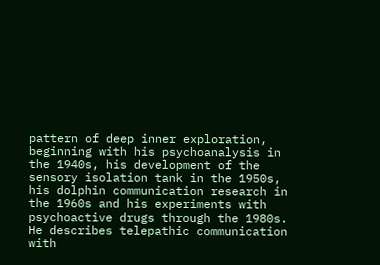pattern of deep inner exploration, beginning with his psychoanalysis in the 1940s, his development of the sensory isolation tank in the 1950s, his dolphin communication research in the 1960s and his experiments with psychoactive drugs through the 1980s. He describes telepathic communication with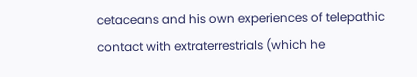cetaceans and his own experiences of telepathic contact with extraterrestrials (which he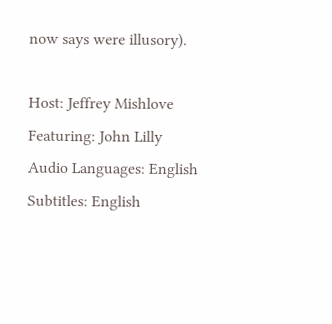now says were illusory).

Host: Jeffrey Mishlove
Featuring: John Lilly
Audio Languages: English
Subtitles: English